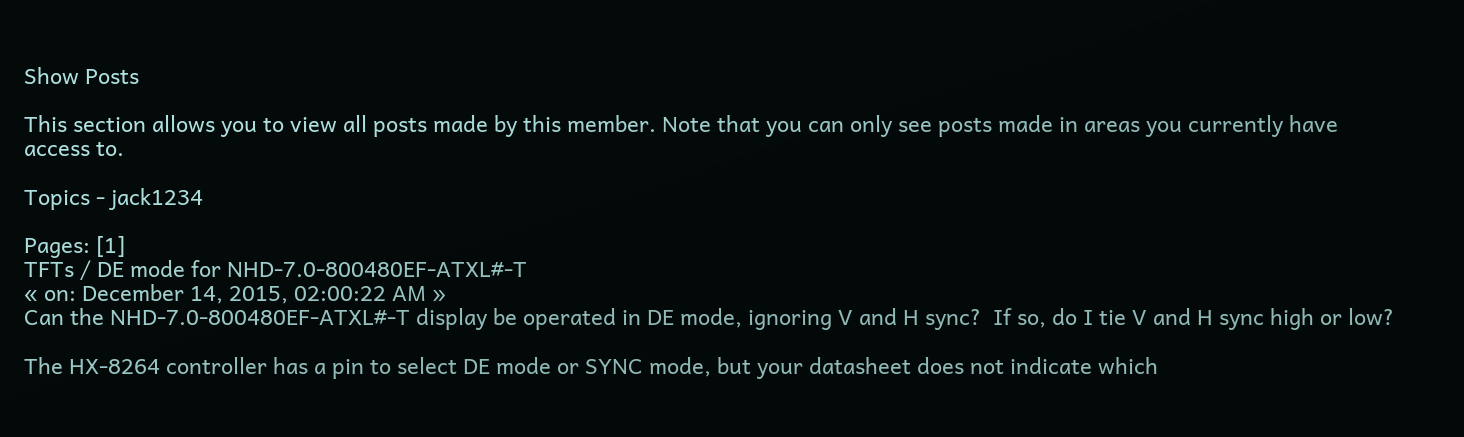Show Posts

This section allows you to view all posts made by this member. Note that you can only see posts made in areas you currently have access to.

Topics - jack1234

Pages: [1]
TFTs / DE mode for NHD-7.0-800480EF-ATXL#-T
« on: December 14, 2015, 02:00:22 AM »
Can the NHD-7.0-800480EF-ATXL#-T display be operated in DE mode, ignoring V and H sync?  If so, do I tie V and H sync high or low?

The HX-8264 controller has a pin to select DE mode or SYNC mode, but your datasheet does not indicate which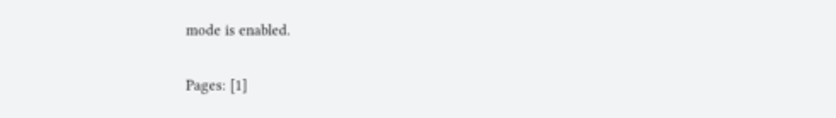mode is enabled.

Pages: [1]